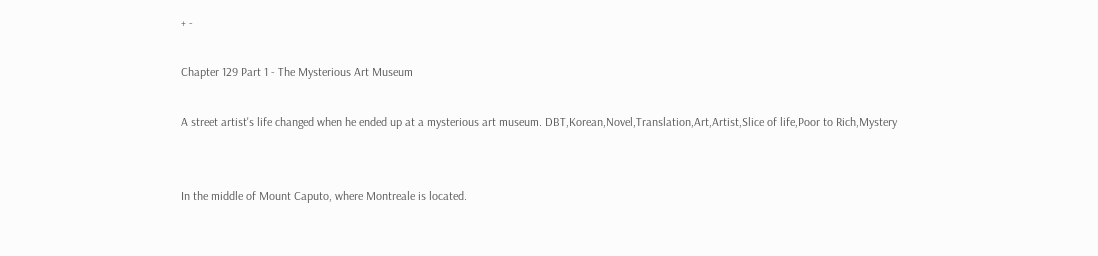+ -

Chapter 129 Part 1 - The Mysterious Art Museum

A street artist's life changed when he ended up at a mysterious art museum. DBT,Korean,Novel,Translation,Art,Artist,Slice of life,Poor to Rich,Mystery


In the middle of Mount Caputo, where Montreale is located.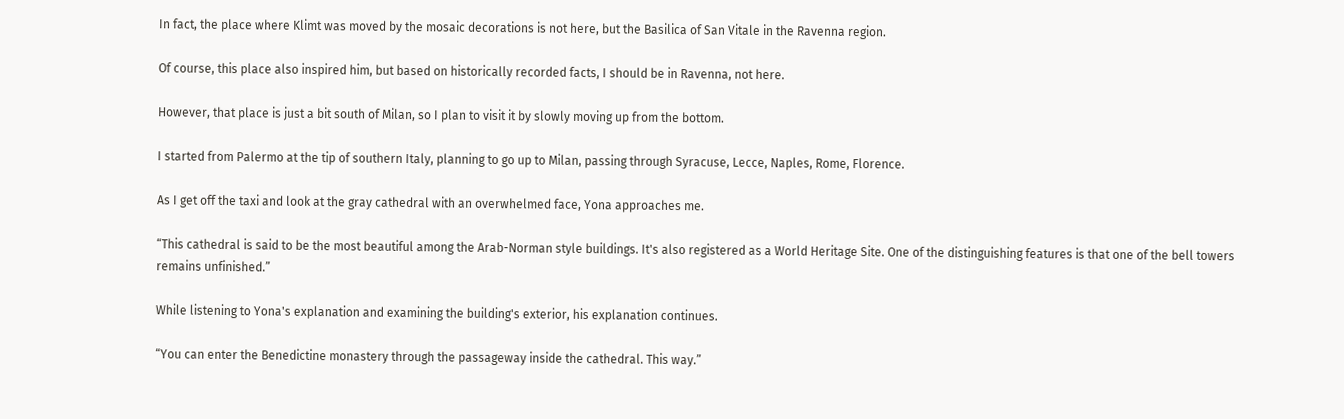In fact, the place where Klimt was moved by the mosaic decorations is not here, but the Basilica of San Vitale in the Ravenna region.

Of course, this place also inspired him, but based on historically recorded facts, I should be in Ravenna, not here.

However, that place is just a bit south of Milan, so I plan to visit it by slowly moving up from the bottom.

I started from Palermo at the tip of southern Italy, planning to go up to Milan, passing through Syracuse, Lecce, Naples, Rome, Florence.

As I get off the taxi and look at the gray cathedral with an overwhelmed face, Yona approaches me.

“This cathedral is said to be the most beautiful among the Arab-Norman style buildings. It's also registered as a World Heritage Site. One of the distinguishing features is that one of the bell towers remains unfinished.”

While listening to Yona's explanation and examining the building's exterior, his explanation continues.

“You can enter the Benedictine monastery through the passageway inside the cathedral. This way.”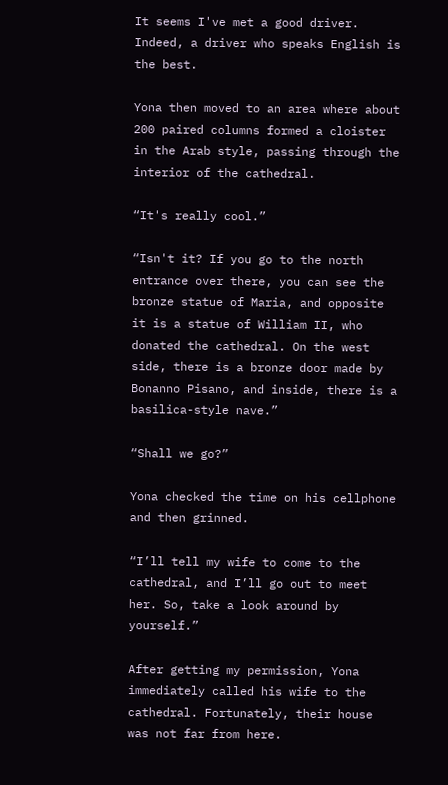It seems I've met a good driver. Indeed, a driver who speaks English is the best.

Yona then moved to an area where about 200 paired columns formed a cloister in the Arab style, passing through the interior of the cathedral.

“It's really cool.”

“Isn't it? If you go to the north entrance over there, you can see the bronze statue of Maria, and opposite it is a statue of William II, who donated the cathedral. On the west side, there is a bronze door made by Bonanno Pisano, and inside, there is a basilica-style nave.”

“Shall we go?”

Yona checked the time on his cellphone and then grinned.

“I’ll tell my wife to come to the cathedral, and I’ll go out to meet her. So, take a look around by yourself.”

After getting my permission, Yona immediately called his wife to the cathedral. Fortunately, their house was not far from here.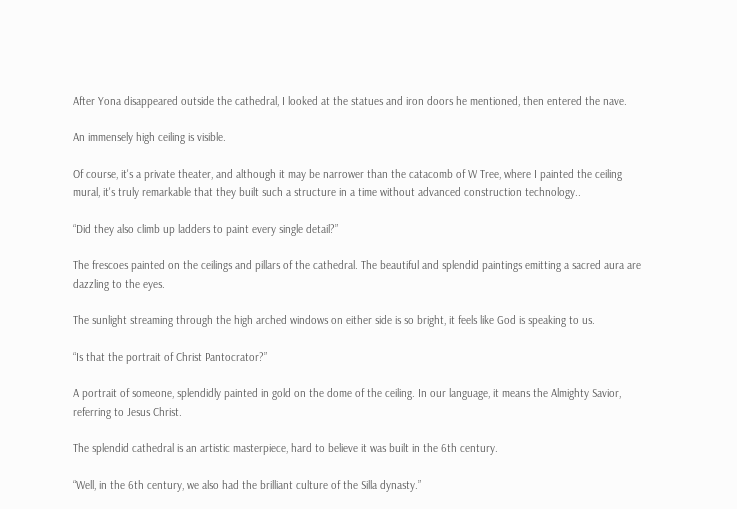After Yona disappeared outside the cathedral, I looked at the statues and iron doors he mentioned, then entered the nave.

An immensely high ceiling is visible.

Of course, it's a private theater, and although it may be narrower than the catacomb of W Tree, where I painted the ceiling mural, it's truly remarkable that they built such a structure in a time without advanced construction technology..

“Did they also climb up ladders to paint every single detail?”

The frescoes painted on the ceilings and pillars of the cathedral. The beautiful and splendid paintings emitting a sacred aura are dazzling to the eyes.

The sunlight streaming through the high arched windows on either side is so bright, it feels like God is speaking to us.

“Is that the portrait of Christ Pantocrator?”

A portrait of someone, splendidly painted in gold on the dome of the ceiling. In our language, it means the Almighty Savior, referring to Jesus Christ.

The splendid cathedral is an artistic masterpiece, hard to believe it was built in the 6th century.

“Well, in the 6th century, we also had the brilliant culture of the Silla dynasty.”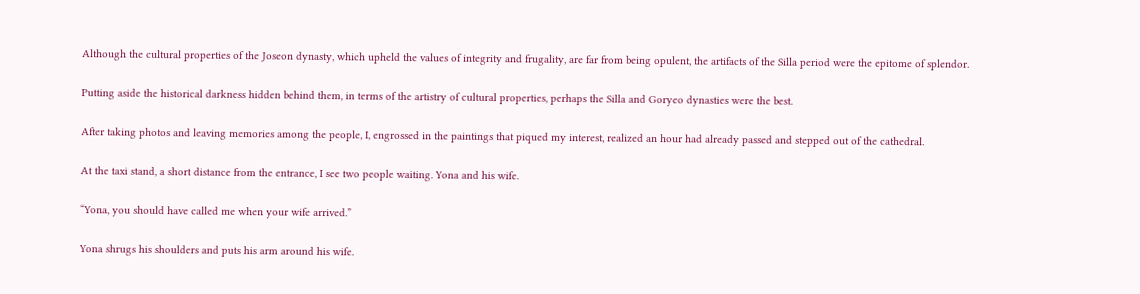Although the cultural properties of the Joseon dynasty, which upheld the values of integrity and frugality, are far from being opulent, the artifacts of the Silla period were the epitome of splendor.

Putting aside the historical darkness hidden behind them, in terms of the artistry of cultural properties, perhaps the Silla and Goryeo dynasties were the best.

After taking photos and leaving memories among the people, I, engrossed in the paintings that piqued my interest, realized an hour had already passed and stepped out of the cathedral.

At the taxi stand, a short distance from the entrance, I see two people waiting. Yona and his wife.

“Yona, you should have called me when your wife arrived.”

Yona shrugs his shoulders and puts his arm around his wife.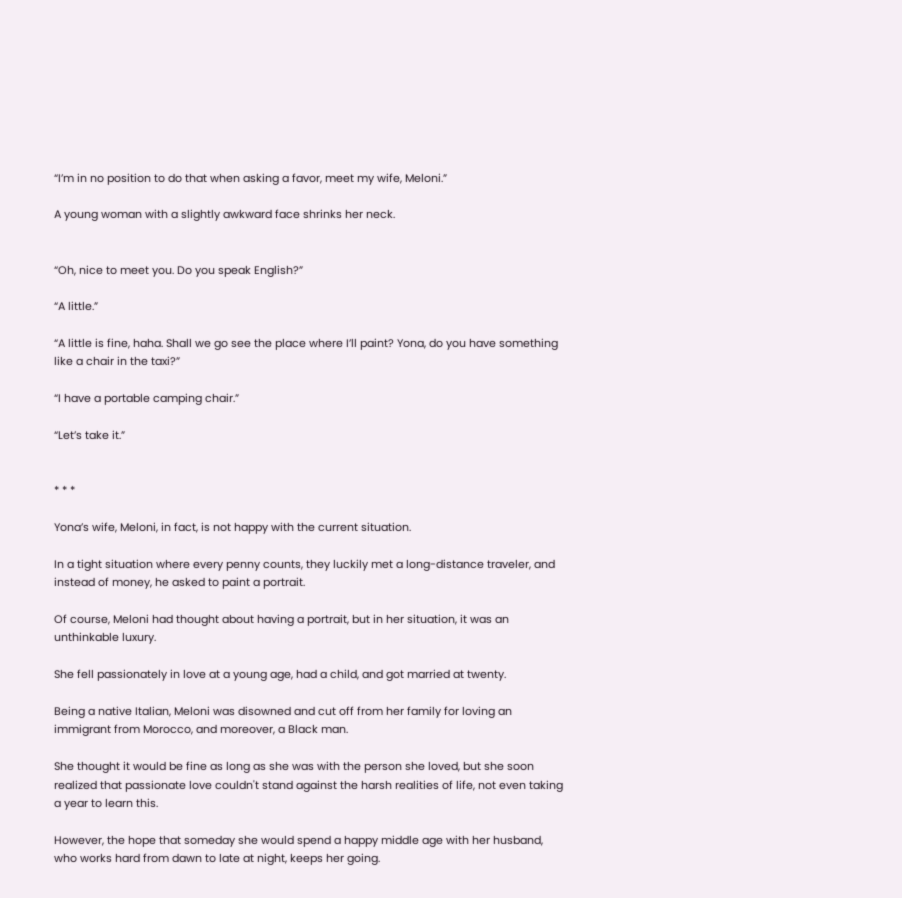“I’m in no position to do that when asking a favor, meet my wife, Meloni.”

A young woman with a slightly awkward face shrinks her neck.


“Oh, nice to meet you. Do you speak English?”

“A little.”

“A little is fine, haha. Shall we go see the place where I’ll paint? Yona, do you have something like a chair in the taxi?”

“I have a portable camping chair.”

“Let’s take it.”


* * *

Yona’s wife, Meloni, in fact, is not happy with the current situation.

In a tight situation where every penny counts, they luckily met a long-distance traveler, and instead of money, he asked to paint a portrait.

Of course, Meloni had thought about having a portrait, but in her situation, it was an unthinkable luxury.

She fell passionately in love at a young age, had a child, and got married at twenty.

Being a native Italian, Meloni was disowned and cut off from her family for loving an immigrant from Morocco, and moreover, a Black man.

She thought it would be fine as long as she was with the person she loved, but she soon realized that passionate love couldn't stand against the harsh realities of life, not even taking a year to learn this.

However, the hope that someday she would spend a happy middle age with her husband, who works hard from dawn to late at night, keeps her going.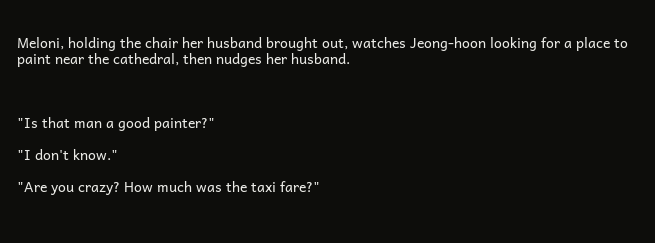Meloni, holding the chair her husband brought out, watches Jeong-hoon looking for a place to paint near the cathedral, then nudges her husband.



"Is that man a good painter?"

"I don't know."

"Are you crazy? How much was the taxi fare?"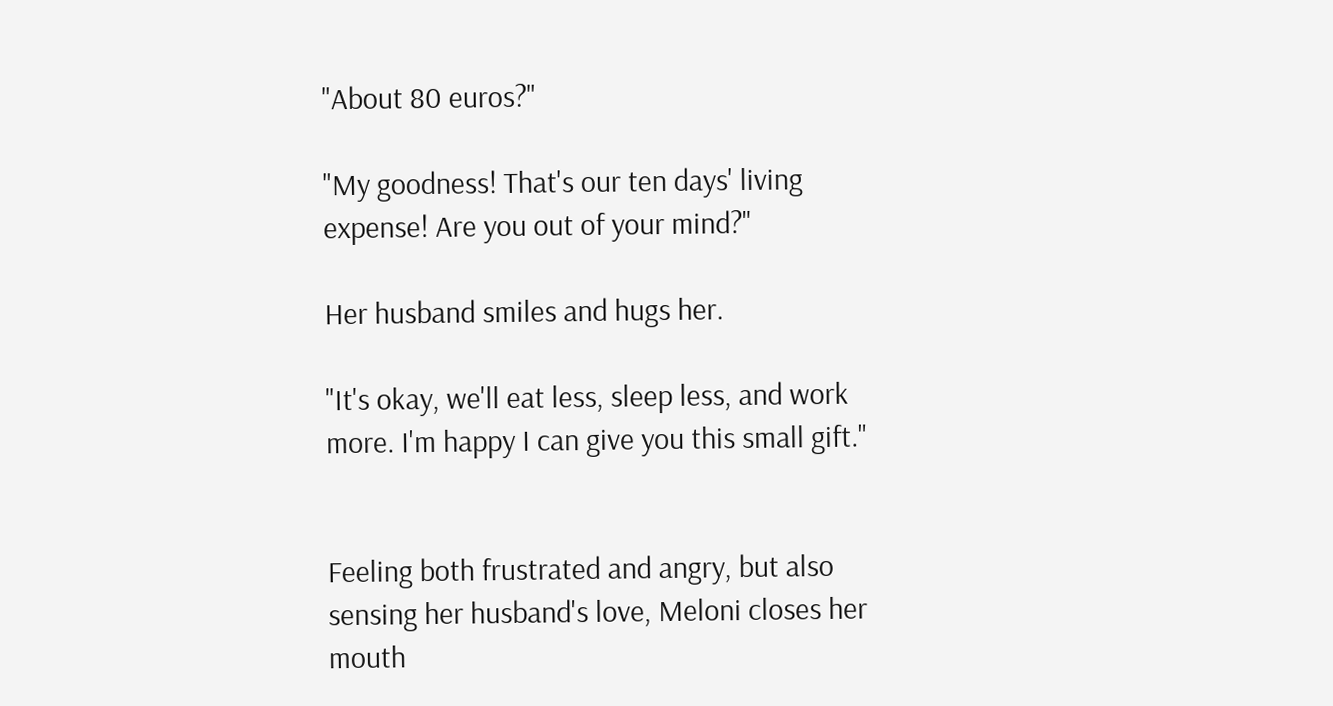"About 80 euros?"

"My goodness! That's our ten days' living expense! Are you out of your mind?"

Her husband smiles and hugs her.

"It's okay, we'll eat less, sleep less, and work more. I'm happy I can give you this small gift."


Feeling both frustrated and angry, but also sensing her husband's love, Meloni closes her mouth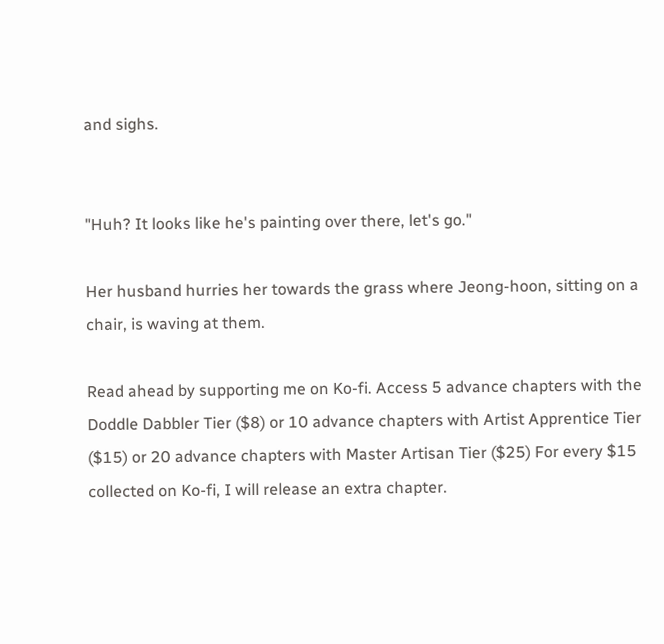and sighs.


"Huh? It looks like he's painting over there, let's go."

Her husband hurries her towards the grass where Jeong-hoon, sitting on a chair, is waving at them.

Read ahead by supporting me on Ko-fi. Access 5 advance chapters with the Doddle Dabbler Tier ($8) or 10 advance chapters with Artist Apprentice Tier ($15) or 20 advance chapters with Master Artisan Tier ($25) For every $15 collected on Ko-fi, I will release an extra chapter.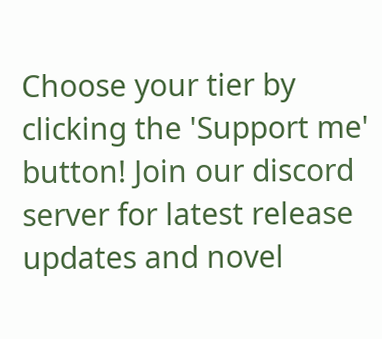Choose your tier by clicking the 'Support me' button! Join our discord server for latest release updates and novel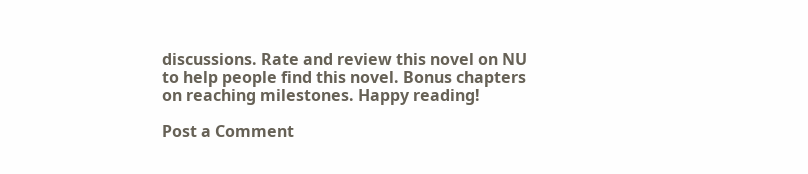discussions. Rate and review this novel on NU to help people find this novel. Bonus chapters on reaching milestones. Happy reading!

Post a Comment